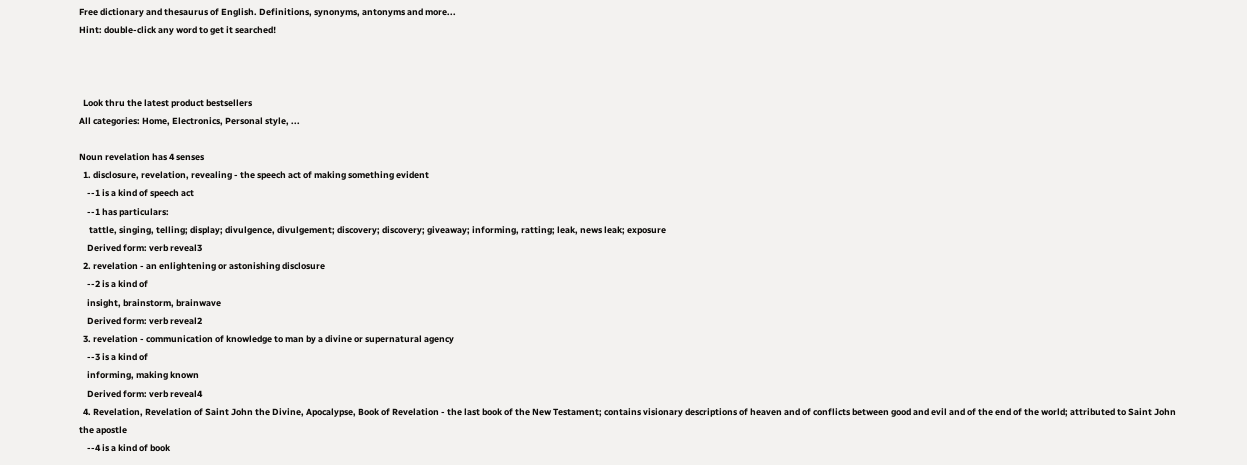Free dictionary and thesaurus of English. Definitions, synonyms, antonyms and more...
Hint: double-click any word to get it searched!



  Look thru the latest product bestsellers
All categories: Home, Electronics, Personal style, ...

Noun revelation has 4 senses
  1. disclosure, revelation, revealing - the speech act of making something evident
    --1 is a kind of speech act
    --1 has particulars:
     tattle, singing, telling; display; divulgence, divulgement; discovery; discovery; giveaway; informing, ratting; leak, news leak; exposure
    Derived form: verb reveal3
  2. revelation - an enlightening or astonishing disclosure
    --2 is a kind of
    insight, brainstorm, brainwave
    Derived form: verb reveal2
  3. revelation - communication of knowledge to man by a divine or supernatural agency
    --3 is a kind of
    informing, making known
    Derived form: verb reveal4
  4. Revelation, Revelation of Saint John the Divine, Apocalypse, Book of Revelation - the last book of the New Testament; contains visionary descriptions of heaven and of conflicts between good and evil and of the end of the world; attributed to Saint John the apostle
    --4 is a kind of book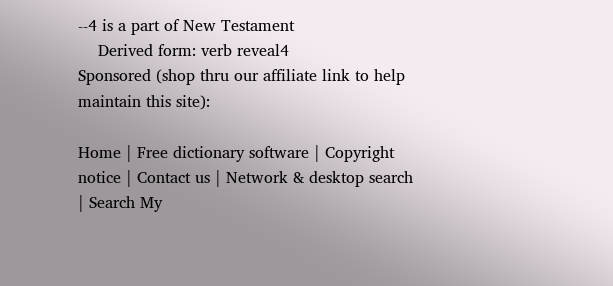--4 is a part of New Testament
    Derived form: verb reveal4
Sponsored (shop thru our affiliate link to help maintain this site):

Home | Free dictionary software | Copyright notice | Contact us | Network & desktop search | Search My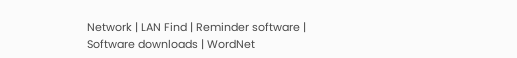Network | LAN Find | Reminder software | Software downloads | WordNet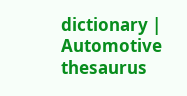dictionary | Automotive thesaurus